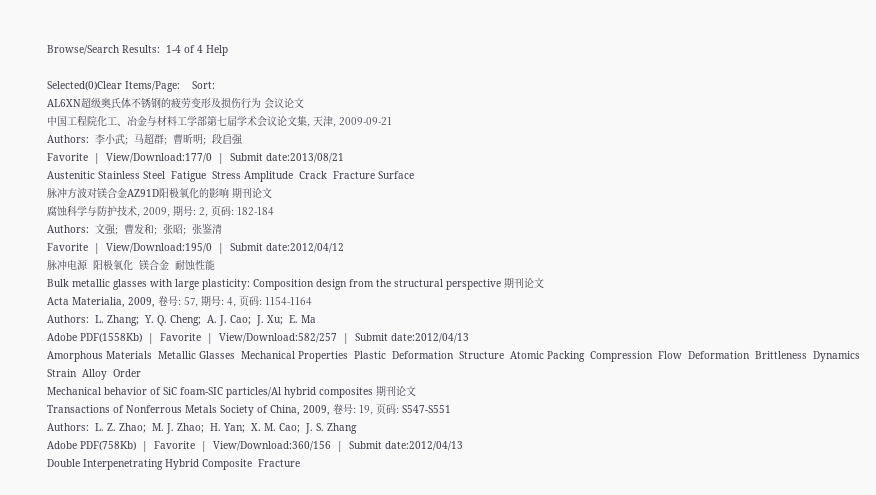Browse/Search Results:  1-4 of 4 Help

Selected(0)Clear Items/Page:    Sort:
AL6XN超级奥氏体不锈钢的疲劳变形及损伤行为 会议论文
中国工程院化工、冶金与材料工学部第七届学术会议论文集, 天津, 2009-09-21
Authors:  李小武;  马超群;  曹昕明;  段启强
Favorite  |  View/Download:177/0  |  Submit date:2013/08/21
Austenitic Stainless Steel  Fatigue  Stress Amplitude  Crack  Fracture Surface
脉冲方波对镁合金AZ91D阳极氧化的影响 期刊论文
腐蚀科学与防护技术, 2009, 期号: 2, 页码: 182-184
Authors:  文强;  曹发和;  张昭;  张鉴清
Favorite  |  View/Download:195/0  |  Submit date:2012/04/12
脉冲电源  阳极氧化  镁合金  耐蚀性能
Bulk metallic glasses with large plasticity: Composition design from the structural perspective 期刊论文
Acta Materialia, 2009, 卷号: 57, 期号: 4, 页码: 1154-1164
Authors:  L. Zhang;  Y. Q. Cheng;  A. J. Cao;  J. Xu;  E. Ma
Adobe PDF(1558Kb)  |  Favorite  |  View/Download:582/257  |  Submit date:2012/04/13
Amorphous Materials  Metallic Glasses  Mechanical Properties  Plastic  Deformation  Structure  Atomic Packing  Compression  Flow  Deformation  Brittleness  Dynamics  Strain  Alloy  Order
Mechanical behavior of SiC foam-SIC particles/Al hybrid composites 期刊论文
Transactions of Nonferrous Metals Society of China, 2009, 卷号: 19, 页码: S547-S551
Authors:  L. Z. Zhao;  M. J. Zhao;  H. Yan;  X. M. Cao;  J. S. Zhang
Adobe PDF(758Kb)  |  Favorite  |  View/Download:360/156  |  Submit date:2012/04/13
Double Interpenetrating Hybrid Composite  Fracture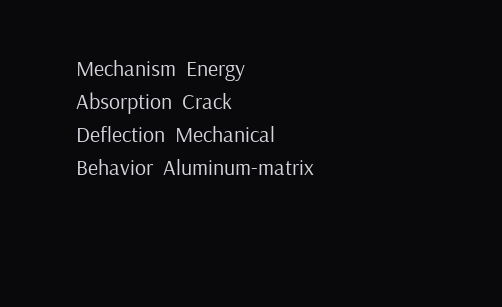Mechanism  Energy  Absorption  Crack Deflection  Mechanical Behavior  Aluminum-matrix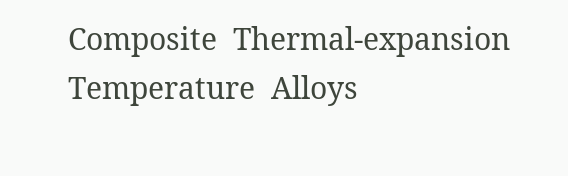Composite  Thermal-expansion  Temperature  Alloys